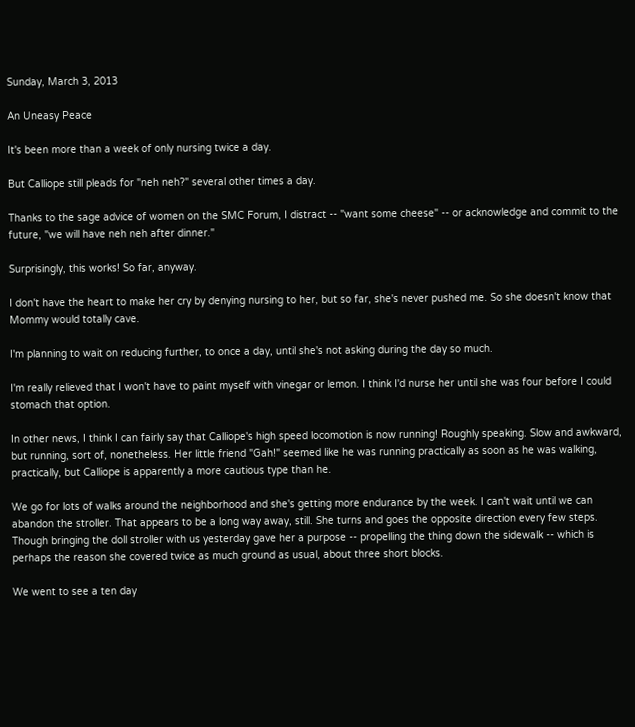Sunday, March 3, 2013

An Uneasy Peace

It's been more than a week of only nursing twice a day.

But Calliope still pleads for "neh neh?" several other times a day.

Thanks to the sage advice of women on the SMC Forum, I distract -- "want some cheese" -- or acknowledge and commit to the future, "we will have neh neh after dinner."

Surprisingly, this works! So far, anyway.

I don't have the heart to make her cry by denying nursing to her, but so far, she's never pushed me. So she doesn't know that Mommy would totally cave.

I'm planning to wait on reducing further, to once a day, until she's not asking during the day so much.

I'm really relieved that I won't have to paint myself with vinegar or lemon. I think I'd nurse her until she was four before I could stomach that option.

In other news, I think I can fairly say that Calliope's high speed locomotion is now running! Roughly speaking. Slow and awkward, but running, sort of, nonetheless. Her little friend "Gah!" seemed like he was running practically as soon as he was walking, practically, but Calliope is apparently a more cautious type than he.

We go for lots of walks around the neighborhood and she's getting more endurance by the week. I can't wait until we can abandon the stroller. That appears to be a long way away, still. She turns and goes the opposite direction every few steps. Though bringing the doll stroller with us yesterday gave her a purpose -- propelling the thing down the sidewalk -- which is perhaps the reason she covered twice as much ground as usual, about three short blocks.

We went to see a ten day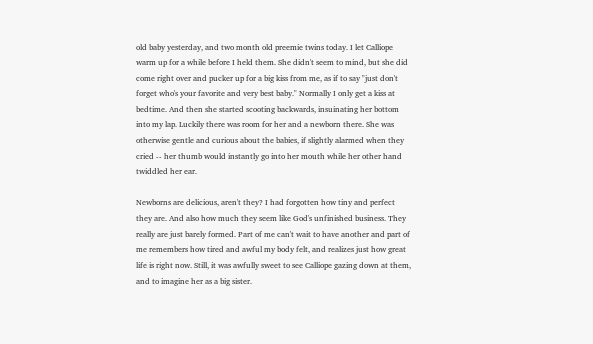old baby yesterday, and two month old preemie twins today. I let Calliope warm up for a while before I held them. She didn't seem to mind, but she did come right over and pucker up for a big kiss from me, as if to say "just don't forget who's your favorite and very best baby." Normally I only get a kiss at bedtime. And then she started scooting backwards, insuinating her bottom into my lap. Luckily there was room for her and a newborn there. She was otherwise gentle and curious about the babies, if slightly alarmed when they cried -- her thumb would instantly go into her mouth while her other hand twiddled her ear.

Newborns are delicious, aren't they? I had forgotten how tiny and perfect they are. And also how much they seem like God's unfinished business. They really are just barely formed. Part of me can't wait to have another and part of me remembers how tired and awful my body felt, and realizes just how great life is right now. Still, it was awfully sweet to see Calliope gazing down at them, and to imagine her as a big sister.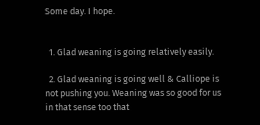Some day. I hope.


  1. Glad weaning is going relatively easily.

  2. Glad weaning is going well & Calliope is not pushing you. Weaning was so good for us in that sense too that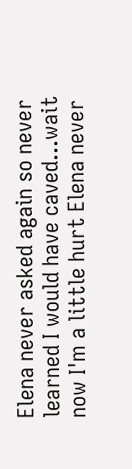Elena never asked again so never learned I would have caved...wait now I'm a little hurt Elena never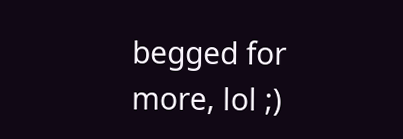begged for more, lol ;)